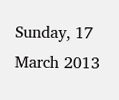Sunday, 17 March 2013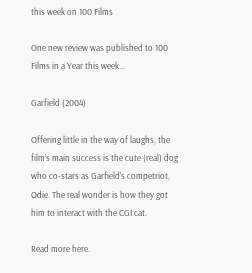this week on 100 Films

One new review was published to 100 Films in a Year this week...

Garfield (2004)

Offering little in the way of laughs, the film’s main success is the cute (real) dog who co-stars as Garfield’s competriot, Odie. The real wonder is how they got him to interact with the CGI cat.

Read more here.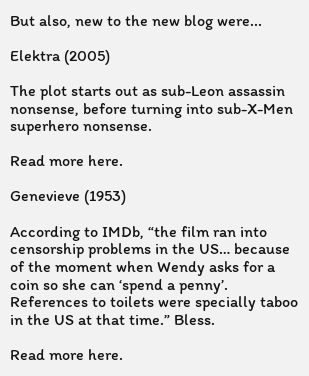But also, new to the new blog were...

Elektra (2005)

The plot starts out as sub-Leon assassin nonsense, before turning into sub-X-Men superhero nonsense.

Read more here.

Genevieve (1953)

According to IMDb, “the film ran into censorship problems in the US… because of the moment when Wendy asks for a coin so she can ‘spend a penny’. References to toilets were specially taboo in the US at that time.” Bless.

Read more here.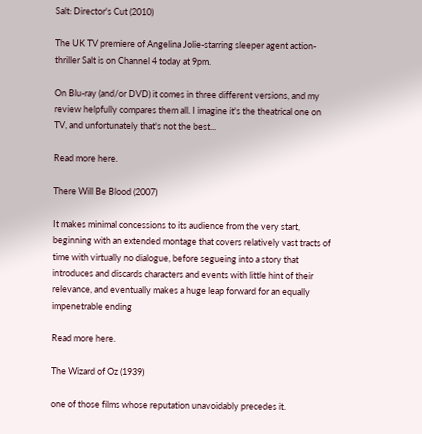Salt: Director's Cut (2010)

The UK TV premiere of Angelina Jolie-starring sleeper agent action-thriller Salt is on Channel 4 today at 9pm.

On Blu-ray (and/or DVD) it comes in three different versions, and my review helpfully compares them all. I imagine it's the theatrical one on TV, and unfortunately that's not the best...

Read more here.

There Will Be Blood (2007)

It makes minimal concessions to its audience from the very start, beginning with an extended montage that covers relatively vast tracts of time with virtually no dialogue, before segueing into a story that introduces and discards characters and events with little hint of their relevance, and eventually makes a huge leap forward for an equally impenetrable ending

Read more here.

The Wizard of Oz (1939)

one of those films whose reputation unavoidably precedes it.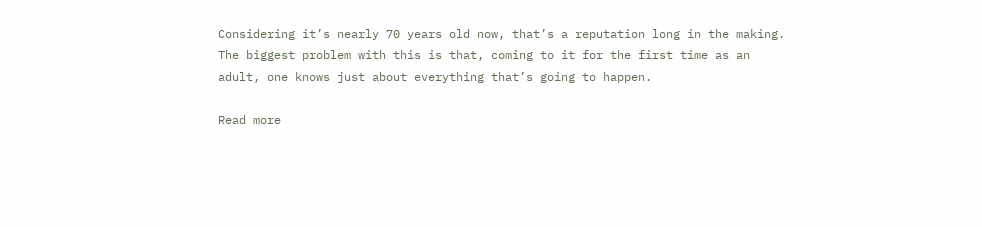Considering it’s nearly 70 years old now, that’s a reputation long in the making. The biggest problem with this is that, coming to it for the first time as an adult, one knows just about everything that’s going to happen.

Read more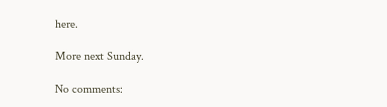here.

More next Sunday.

No comments: